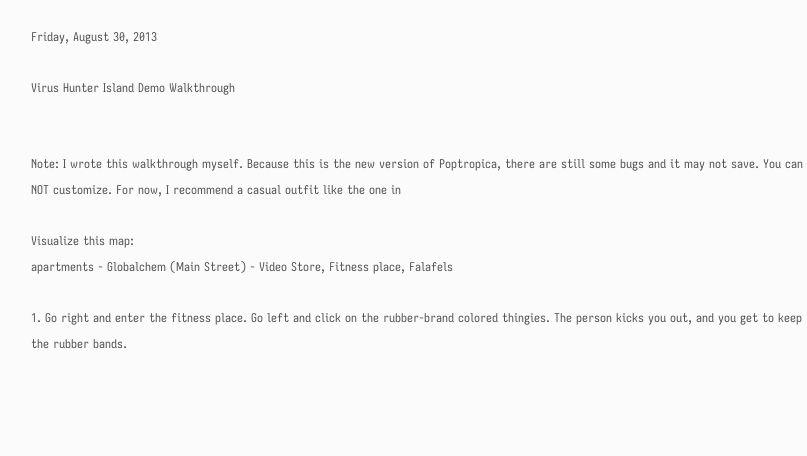Friday, August 30, 2013

Virus Hunter Island Demo Walkthrough


Note: I wrote this walkthrough myself. Because this is the new version of Poptropica, there are still some bugs and it may not save. You can NOT customize. For now, I recommend a casual outfit like the one in

Visualize this map:
apartments - Globalchem (Main Street) - Video Store, Fitness place, Falafels

1. Go right and enter the fitness place. Go left and click on the rubber-brand colored thingies. The person kicks you out, and you get to keep the rubber bands.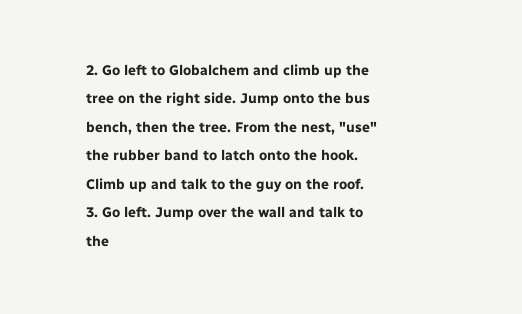2. Go left to Globalchem and climb up the tree on the right side. Jump onto the bus bench, then the tree. From the nest, "use" the rubber band to latch onto the hook. Climb up and talk to the guy on the roof.
3. Go left. Jump over the wall and talk to the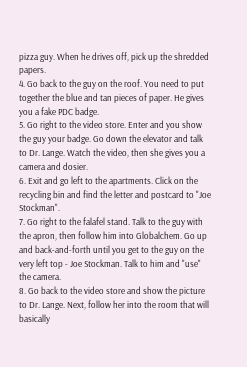pizza guy. When he drives off, pick up the shredded papers.
4. Go back to the guy on the roof. You need to put together the blue and tan pieces of paper. He gives you a fake PDC badge.
5. Go right to the video store. Enter and you show the guy your badge. Go down the elevator and talk to Dr. Lange. Watch the video, then she gives you a camera and dosier.
6. Exit and go left to the apartments. Click on the recycling bin and find the letter and postcard to "Joe Stockman".
7. Go right to the falafel stand. Talk to the guy with the apron, then follow him into Globalchem. Go up and back-and-forth until you get to the guy on the very left top - Joe Stockman. Talk to him and "use" the camera.
8. Go back to the video store and show the picture to Dr. Lange. Next, follow her into the room that will basically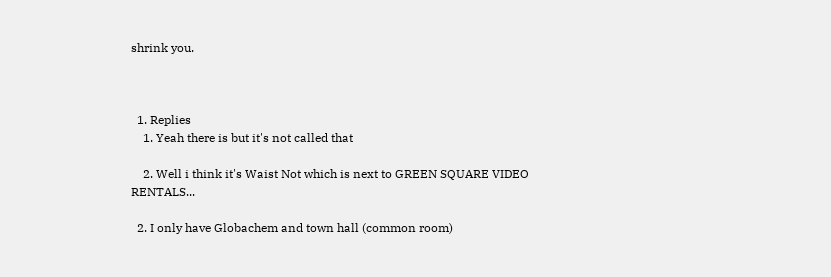shrink you.



  1. Replies
    1. Yeah there is but it's not called that

    2. Well i think it's Waist Not which is next to GREEN SQUARE VIDEO RENTALS...

  2. I only have Globachem and town hall (common room)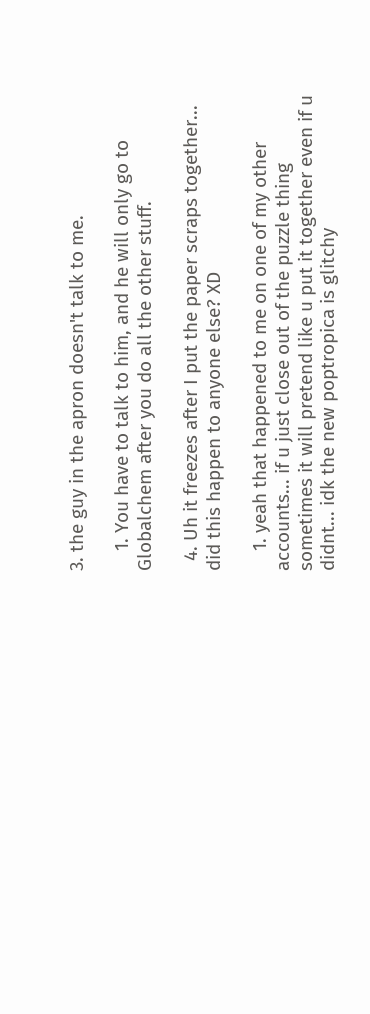3. the guy in the apron doesn't talk to me.

    1. You have to talk to him, and he will only go to Globalchem after you do all the other stuff.

  4. Uh it freezes after I put the paper scraps together... did this happen to anyone else? XD

    1. yeah that happened to me on one of my other accounts... if u just close out of the puzzle thing sometimes it will pretend like u put it together even if u didnt... idk the new poptropica is glitchy